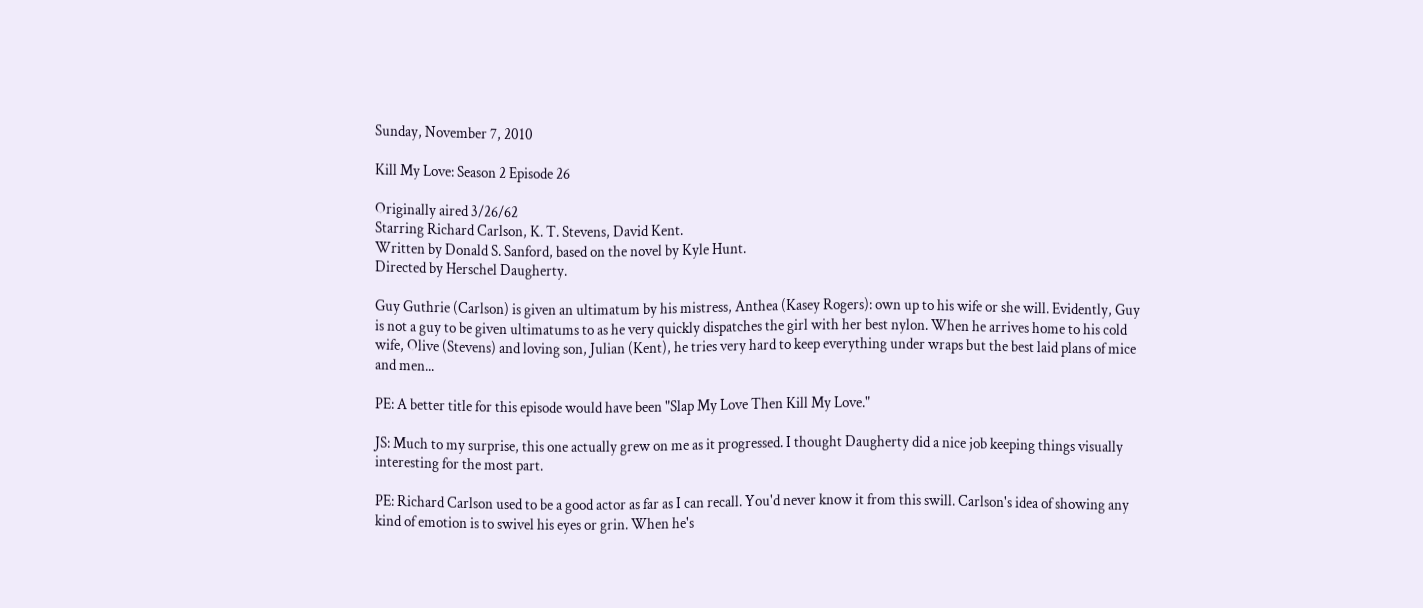Sunday, November 7, 2010

Kill My Love: Season 2 Episode 26

Originally aired 3/26/62
Starring Richard Carlson, K. T. Stevens, David Kent.
Written by Donald S. Sanford, based on the novel by Kyle Hunt.
Directed by Herschel Daugherty.

Guy Guthrie (Carlson) is given an ultimatum by his mistress, Anthea (Kasey Rogers): own up to his wife or she will. Evidently, Guy is not a guy to be given ultimatums to as he very quickly dispatches the girl with her best nylon. When he arrives home to his cold wife, Olive (Stevens) and loving son, Julian (Kent), he tries very hard to keep everything under wraps but the best laid plans of mice and men...

PE: A better title for this episode would have been "Slap My Love Then Kill My Love."

JS: Much to my surprise, this one actually grew on me as it progressed. I thought Daugherty did a nice job keeping things visually interesting for the most part.

PE: Richard Carlson used to be a good actor as far as I can recall. You'd never know it from this swill. Carlson's idea of showing any kind of emotion is to swivel his eyes or grin. When he's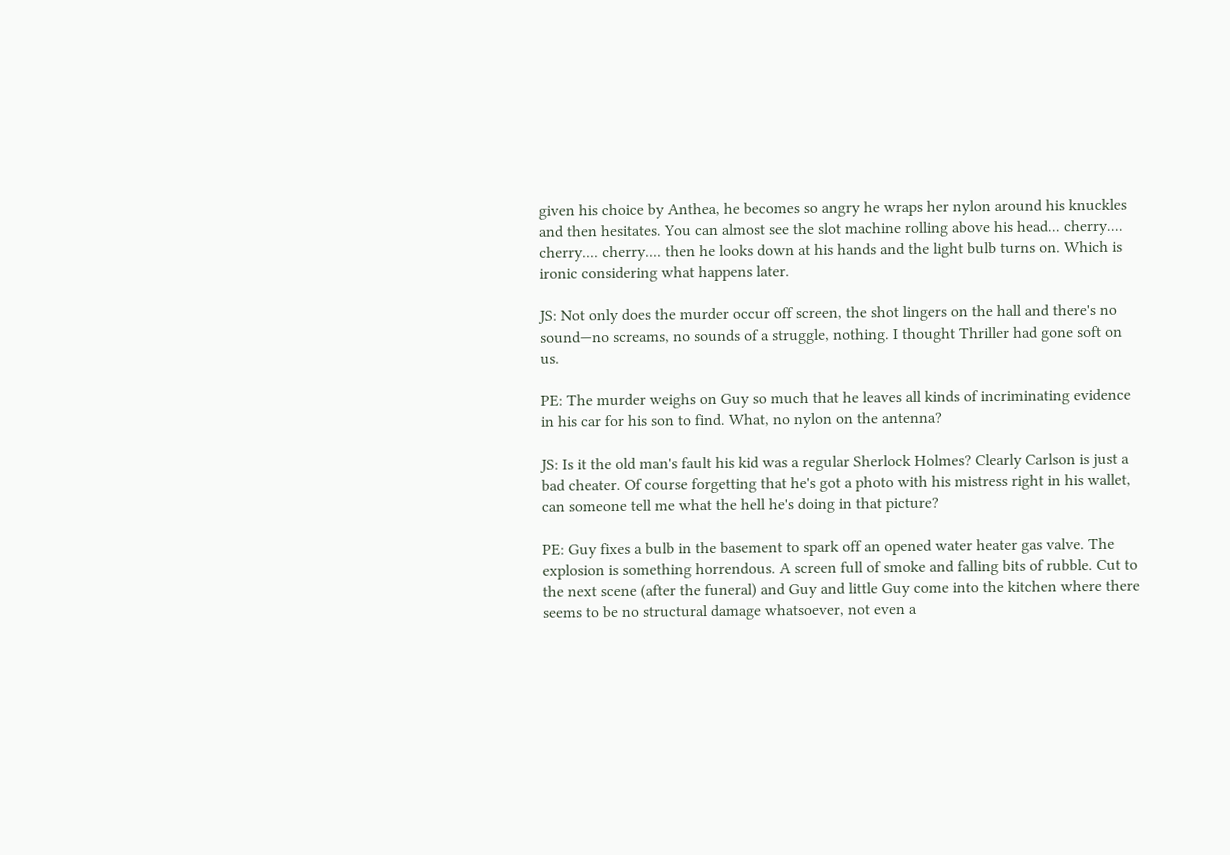given his choice by Anthea, he becomes so angry he wraps her nylon around his knuckles and then hesitates. You can almost see the slot machine rolling above his head... cherry.... cherry.... cherry.... then he looks down at his hands and the light bulb turns on. Which is ironic considering what happens later.

JS: Not only does the murder occur off screen, the shot lingers on the hall and there's no sound—no screams, no sounds of a struggle, nothing. I thought Thriller had gone soft on us.

PE: The murder weighs on Guy so much that he leaves all kinds of incriminating evidence in his car for his son to find. What, no nylon on the antenna?

JS: Is it the old man's fault his kid was a regular Sherlock Holmes? Clearly Carlson is just a bad cheater. Of course forgetting that he's got a photo with his mistress right in his wallet, can someone tell me what the hell he's doing in that picture?

PE: Guy fixes a bulb in the basement to spark off an opened water heater gas valve. The explosion is something horrendous. A screen full of smoke and falling bits of rubble. Cut to the next scene (after the funeral) and Guy and little Guy come into the kitchen where there seems to be no structural damage whatsoever, not even a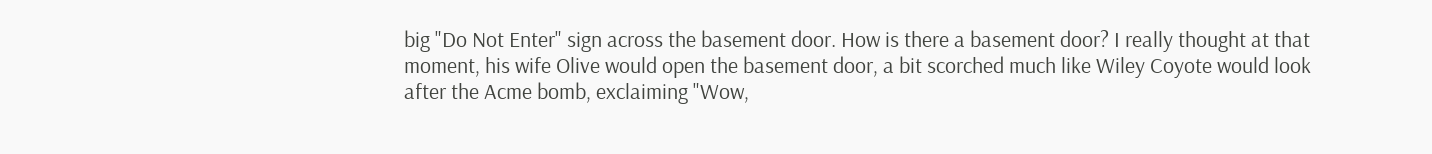big "Do Not Enter" sign across the basement door. How is there a basement door? I really thought at that moment, his wife Olive would open the basement door, a bit scorched much like Wiley Coyote would look after the Acme bomb, exclaiming "Wow,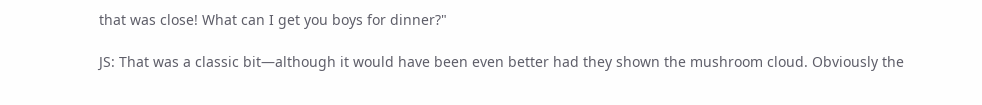that was close! What can I get you boys for dinner?"

JS: That was a classic bit—although it would have been even better had they shown the mushroom cloud. Obviously the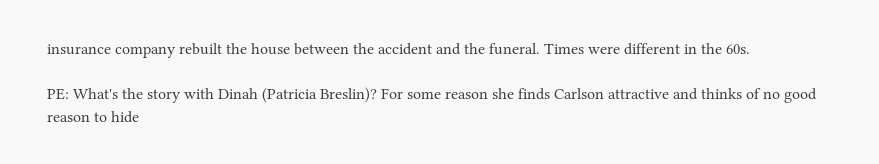insurance company rebuilt the house between the accident and the funeral. Times were different in the 60s.

PE: What's the story with Dinah (Patricia Breslin)? For some reason she finds Carlson attractive and thinks of no good reason to hide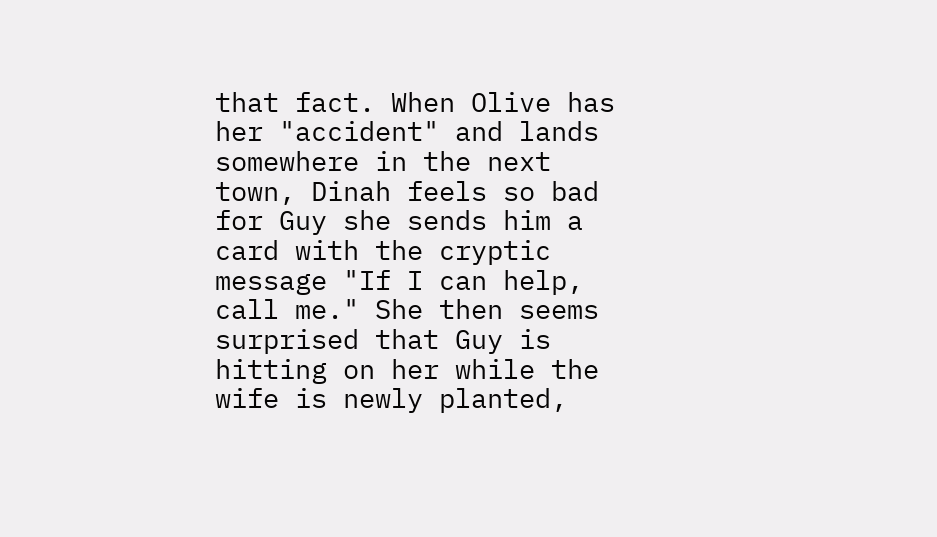that fact. When Olive has her "accident" and lands somewhere in the next town, Dinah feels so bad for Guy she sends him a card with the cryptic message "If I can help, call me." She then seems surprised that Guy is hitting on her while the wife is newly planted,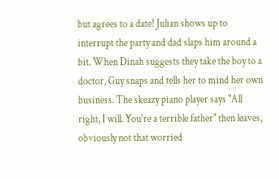but agrees to a date! Julian shows up to interrupt the party and dad slaps him around a bit. When Dinah suggests they take the boy to a doctor, Guy snaps and tells her to mind her own business. The skeazy piano player says "All right, I will. You're a terrible father" then leaves, obviously not that worried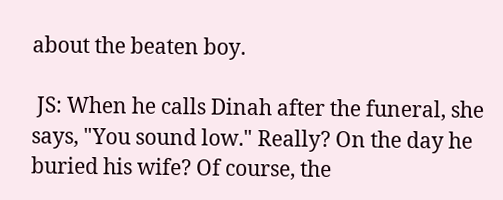about the beaten boy.

 JS: When he calls Dinah after the funeral, she says, "You sound low." Really? On the day he buried his wife? Of course, the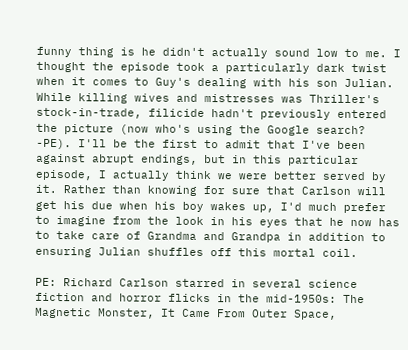funny thing is he didn't actually sound low to me. I thought the episode took a particularly dark twist when it comes to Guy's dealing with his son Julian. While killing wives and mistresses was Thriller's stock-in-trade, filicide hadn't previously entered the picture (now who's using the Google search? -PE). I'll be the first to admit that I've been against abrupt endings, but in this particular episode, I actually think we were better served by it. Rather than knowing for sure that Carlson will get his due when his boy wakes up, I'd much prefer to imagine from the look in his eyes that he now has to take care of Grandma and Grandpa in addition to ensuring Julian shuffles off this mortal coil.

PE: Richard Carlson starred in several science fiction and horror flicks in the mid-1950s: The Magnetic Monster, It Came From Outer Space,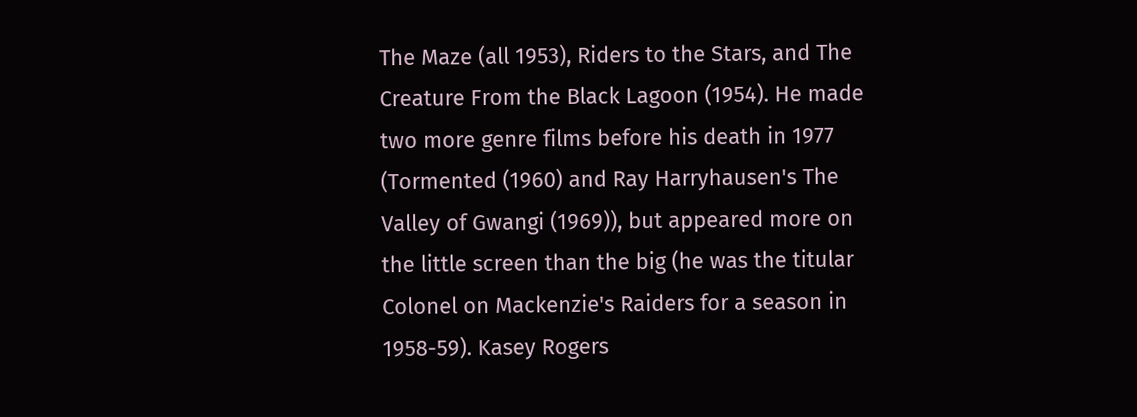The Maze (all 1953), Riders to the Stars, and The Creature From the Black Lagoon (1954). He made two more genre films before his death in 1977 (Tormented (1960) and Ray Harryhausen's The Valley of Gwangi (1969)), but appeared more on the little screen than the big (he was the titular Colonel on Mackenzie's Raiders for a season in 1958-59). Kasey Rogers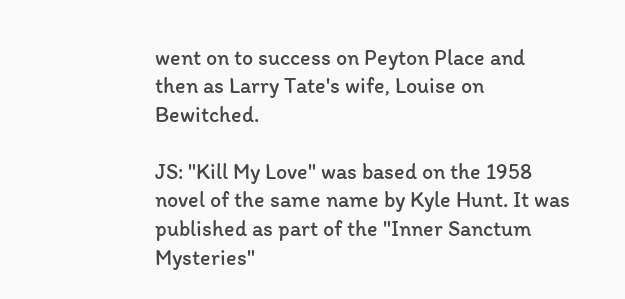went on to success on Peyton Place and then as Larry Tate's wife, Louise on Bewitched.

JS: "Kill My Love" was based on the 1958 novel of the same name by Kyle Hunt. It was published as part of the "Inner Sanctum Mysteries"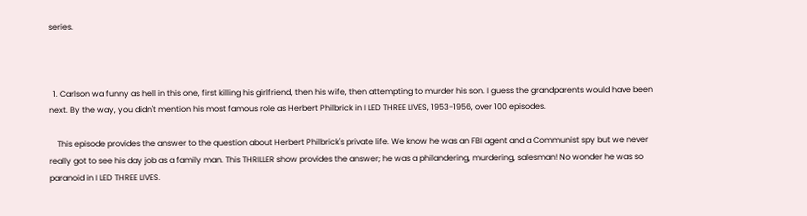series.



  1. Carlson wa funny as hell in this one, first killing his girlfriend, then his wife, then attempting to murder his son. I guess the grandparents would have been next. By the way, you didn't mention his most famous role as Herbert Philbrick in I LED THREE LIVES, 1953-1956, over 100 episodes.

    This episode provides the answer to the question about Herbert Philbrick's private life. We know he was an FBI agent and a Communist spy but we never really got to see his day job as a family man. This THRILLER show provides the answer; he was a philandering, murdering, salesman! No wonder he was so paranoid in I LED THREE LIVES.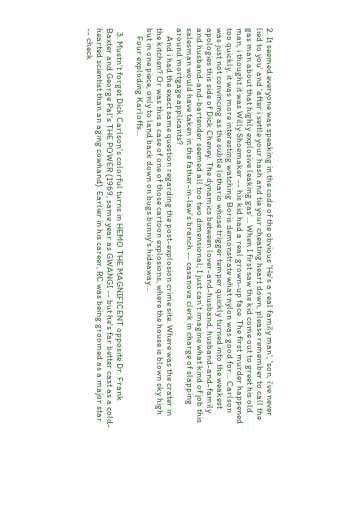2. It seemed everyone was speaking in the code of the obvious 'He's a real family man', 'son, i've never lied to you' and 'after i settle your hash and tie your cheating heart down, please remember to call the gas man about that highly explosive leaking gas'... When I first saw the kid come out to greet his old man, i thought it was Willy Shoemaker -- his kid had a real grown-up face. The first murder happened too quickly, it was more interesting watching Boris demonstrate what nylon was good for... Carlson was just not convincing as the subtle lothario whose trigger temper quickly turned into the weakest apologies this side of Dick Cheney. The dynamics between lover-and-husband, husband-and-family and husband-and-bartender seemed all too two dimensional; I just can't imagine what kind of job this salesman would have taken in the father-in-law's branch -- casanova clerk in charge of slapping around mortgage applicants?
    And i had the exact same question regarding the post-explosion crime site. Where was the crater in the kitchen? Or was this a case of one of those cartoon explosions, where the house is blown sky high but in one piece, only to land back down on bugs bunny's hideaway...
    Four exploding Karloffs...

  3. Mustn't forget Dick Carlson's colorful turns in HEMO THE MAGNIFICENT opposite Dr. Frank Baxter and George Pal's THE POWER (1969, same year as GWANGI -- but he's far better cast as a cold-hearted scientist than an aging cowhand). Earlier in his career, RC was being groomed as a major star -- check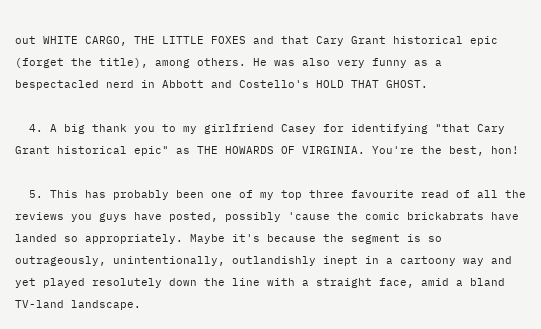out WHITE CARGO, THE LITTLE FOXES and that Cary Grant historical epic (forget the title), among others. He was also very funny as a bespectacled nerd in Abbott and Costello's HOLD THAT GHOST.

  4. A big thank you to my girlfriend Casey for identifying "that Cary Grant historical epic" as THE HOWARDS OF VIRGINIA. You're the best, hon!

  5. This has probably been one of my top three favourite read of all the reviews you guys have posted, possibly 'cause the comic brickabrats have landed so appropriately. Maybe it's because the segment is so outrageously, unintentionally, outlandishly inept in a cartoony way and yet played resolutely down the line with a straight face, amid a bland TV-land landscape.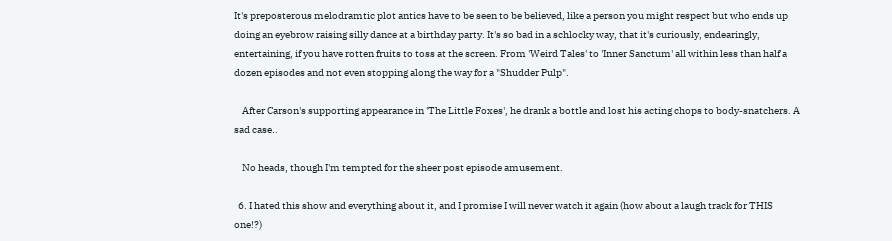It's preposterous melodramtic plot antics have to be seen to be believed, like a person you might respect but who ends up doing an eyebrow raising silly dance at a birthday party. It's so bad in a schlocky way, that it's curiously, endearingly, entertaining, if you have rotten fruits to toss at the screen. From 'Weird Tales' to 'Inner Sanctum' all within less than half a dozen episodes and not even stopping along the way for a "Shudder Pulp".

    After Carson's supporting appearance in 'The Little Foxes', he drank a bottle and lost his acting chops to body-snatchers. A sad case..

    No heads, though I'm tempted for the sheer post episode amusement.

  6. I hated this show and everything about it, and I promise I will never watch it again (how about a laugh track for THIS one!?)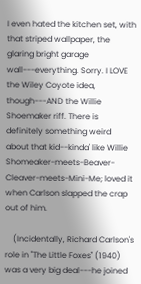I even hated the kitchen set, with that striped wallpaper, the glaring bright garage wall---everything. Sorry. I LOVE the Wiley Coyote idea, though---AND the Willie Shoemaker riff. There is definitely something weird about that kid--kinda' like Willie Shomeaker-meets-Beaver-Cleaver-meets-Mini-Me; loved it when Carlson slapped the crap out of him.

    (Incidentally, Richard Carlson's role in "The Little Foxes" (1940) was a very big deal---he joined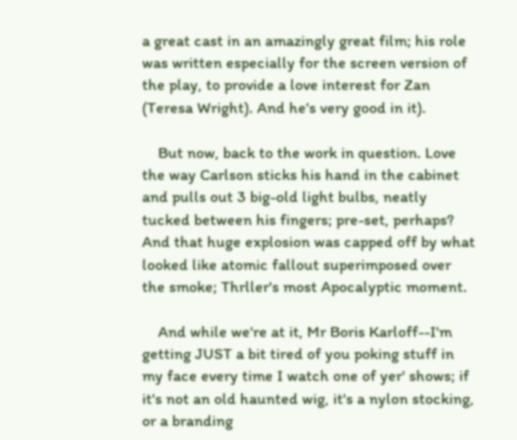a great cast in an amazingly great film; his role was written especially for the screen version of the play, to provide a love interest for Zan (Teresa Wright). And he's very good in it).

    But now, back to the work in question. Love the way Carlson sticks his hand in the cabinet and pulls out 3 big-old light bulbs, neatly tucked between his fingers; pre-set, perhaps? And that huge explosion was capped off by what looked like atomic fallout superimposed over the smoke; Thrller's most Apocalyptic moment.

    And while we're at it, Mr Boris Karloff--I'm getting JUST a bit tired of you poking stuff in my face every time I watch one of yer' shows; if it's not an old haunted wig, it's a nylon stocking, or a branding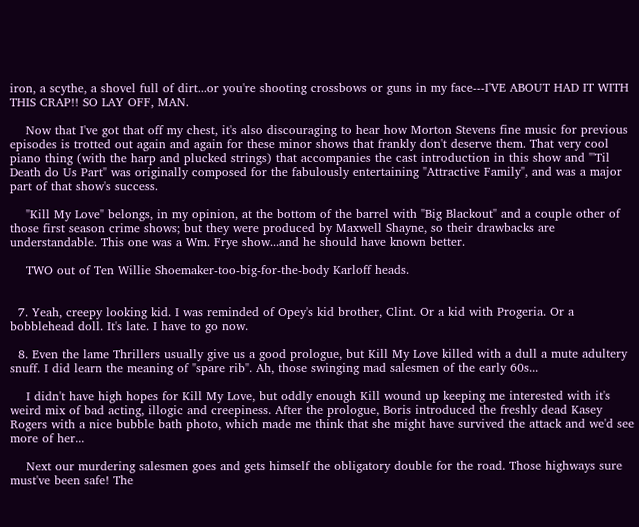iron, a scythe, a shovel full of dirt...or you're shooting crossbows or guns in my face---I'VE ABOUT HAD IT WITH THIS CRAP!! SO LAY OFF, MAN.

    Now that I've got that off my chest, it's also discouraging to hear how Morton Stevens fine music for previous episodes is trotted out again and again for these minor shows that frankly don't deserve them. That very cool piano thing (with the harp and plucked strings) that accompanies the cast introduction in this show and "'Til Death do Us Part" was originally composed for the fabulously entertaining "Attractive Family", and was a major part of that show's success.

    "Kill My Love" belongs, in my opinion, at the bottom of the barrel with "Big Blackout" and a couple other of those first season crime shows; but they were produced by Maxwell Shayne, so their drawbacks are understandable. This one was a Wm. Frye show...and he should have known better.

    TWO out of Ten Willie Shoemaker-too-big-for-the-body Karloff heads.


  7. Yeah, creepy looking kid. I was reminded of Opey's kid brother, Clint. Or a kid with Progeria. Or a bobblehead doll. It's late. I have to go now.

  8. Even the lame Thrillers usually give us a good prologue, but Kill My Love killed with a dull a mute adultery snuff. I did learn the meaning of "spare rib". Ah, those swinging mad salesmen of the early 60s...

    I didn't have high hopes for Kill My Love, but oddly enough Kill wound up keeping me interested with it's weird mix of bad acting, illogic and creepiness. After the prologue, Boris introduced the freshly dead Kasey Rogers with a nice bubble bath photo, which made me think that she might have survived the attack and we'd see more of her...

    Next our murdering salesmen goes and gets himself the obligatory double for the road. Those highways sure must've been safe! The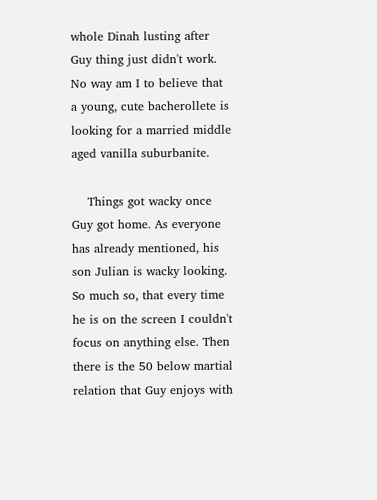whole Dinah lusting after Guy thing just didn't work. No way am I to believe that a young, cute bacherollete is looking for a married middle aged vanilla suburbanite.

    Things got wacky once Guy got home. As everyone has already mentioned, his son Julian is wacky looking. So much so, that every time he is on the screen I couldn't focus on anything else. Then there is the 50 below martial relation that Guy enjoys with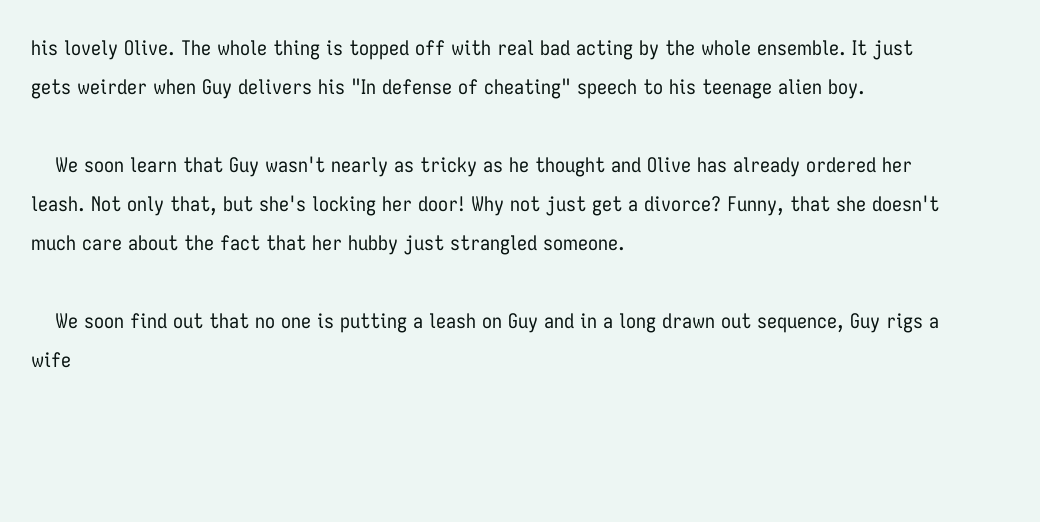his lovely Olive. The whole thing is topped off with real bad acting by the whole ensemble. It just gets weirder when Guy delivers his "In defense of cheating" speech to his teenage alien boy.

    We soon learn that Guy wasn't nearly as tricky as he thought and Olive has already ordered her leash. Not only that, but she's locking her door! Why not just get a divorce? Funny, that she doesn't much care about the fact that her hubby just strangled someone.

    We soon find out that no one is putting a leash on Guy and in a long drawn out sequence, Guy rigs a wife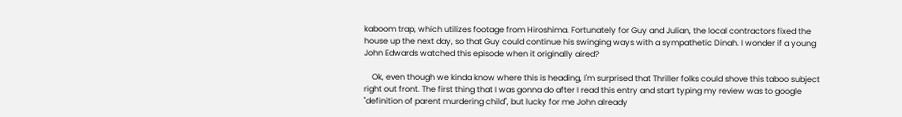kaboom trap, which utilizes footage from Hiroshima. Fortunately for Guy and Julian, the local contractors fixed the house up the next day, so that Guy could continue his swinging ways with a sympathetic Dinah. I wonder if a young John Edwards watched this episode when it originally aired?

    Ok, even though we kinda know where this is heading, I'm surprised that Thriller folks could shove this taboo subject right out front. The first thing that I was gonna do after I read this entry and start typing my review was to google "definition of parent murdering child", but lucky for me John already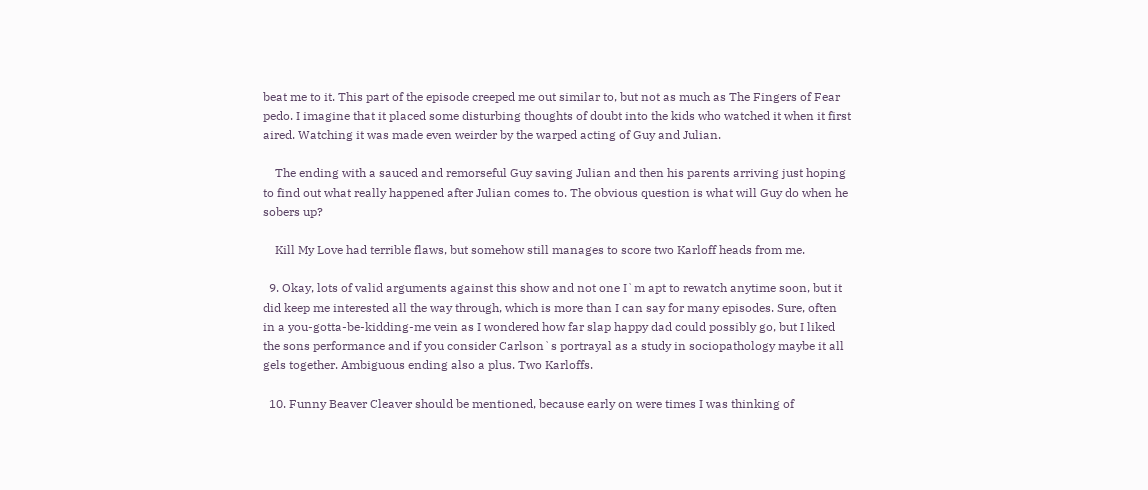beat me to it. This part of the episode creeped me out similar to, but not as much as The Fingers of Fear pedo. I imagine that it placed some disturbing thoughts of doubt into the kids who watched it when it first aired. Watching it was made even weirder by the warped acting of Guy and Julian.

    The ending with a sauced and remorseful Guy saving Julian and then his parents arriving just hoping to find out what really happened after Julian comes to. The obvious question is what will Guy do when he sobers up?

    Kill My Love had terrible flaws, but somehow still manages to score two Karloff heads from me.

  9. Okay, lots of valid arguments against this show and not one I`m apt to rewatch anytime soon, but it did keep me interested all the way through, which is more than I can say for many episodes. Sure, often in a you-gotta-be-kidding-me vein as I wondered how far slap happy dad could possibly go, but I liked the sons performance and if you consider Carlson`s portrayal as a study in sociopathology maybe it all gels together. Ambiguous ending also a plus. Two Karloffs.

  10. Funny Beaver Cleaver should be mentioned, because early on were times I was thinking of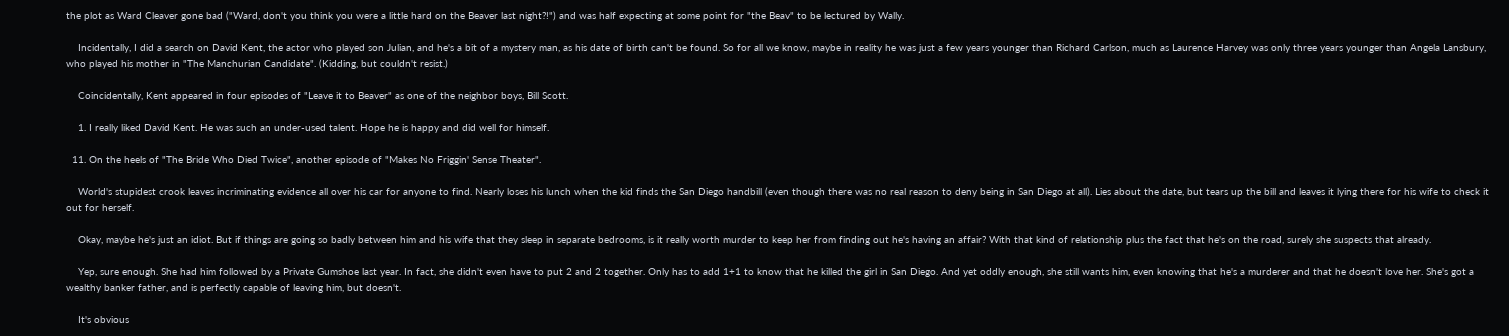the plot as Ward Cleaver gone bad ("Ward, don't you think you were a little hard on the Beaver last night?!") and was half expecting at some point for "the Beav" to be lectured by Wally.

    Incidentally, I did a search on David Kent, the actor who played son Julian, and he's a bit of a mystery man, as his date of birth can't be found. So for all we know, maybe in reality he was just a few years younger than Richard Carlson, much as Laurence Harvey was only three years younger than Angela Lansbury, who played his mother in "The Manchurian Candidate". (Kidding, but couldn't resist.)

    Coincidentally, Kent appeared in four episodes of "Leave it to Beaver" as one of the neighbor boys, Bill Scott.

    1. I really liked David Kent. He was such an under-used talent. Hope he is happy and did well for himself.

  11. On the heels of "The Bride Who Died Twice", another episode of "Makes No Friggin' Sense Theater".

    World's stupidest crook leaves incriminating evidence all over his car for anyone to find. Nearly loses his lunch when the kid finds the San Diego handbill (even though there was no real reason to deny being in San Diego at all). Lies about the date, but tears up the bill and leaves it lying there for his wife to check it out for herself.

    Okay, maybe he's just an idiot. But if things are going so badly between him and his wife that they sleep in separate bedrooms, is it really worth murder to keep her from finding out he's having an affair? With that kind of relationship plus the fact that he's on the road, surely she suspects that already.

    Yep, sure enough. She had him followed by a Private Gumshoe last year. In fact, she didn't even have to put 2 and 2 together. Only has to add 1+1 to know that he killed the girl in San Diego. And yet oddly enough, she still wants him, even knowing that he's a murderer and that he doesn't love her. She's got a wealthy banker father, and is perfectly capable of leaving him, but doesn't.

    It's obvious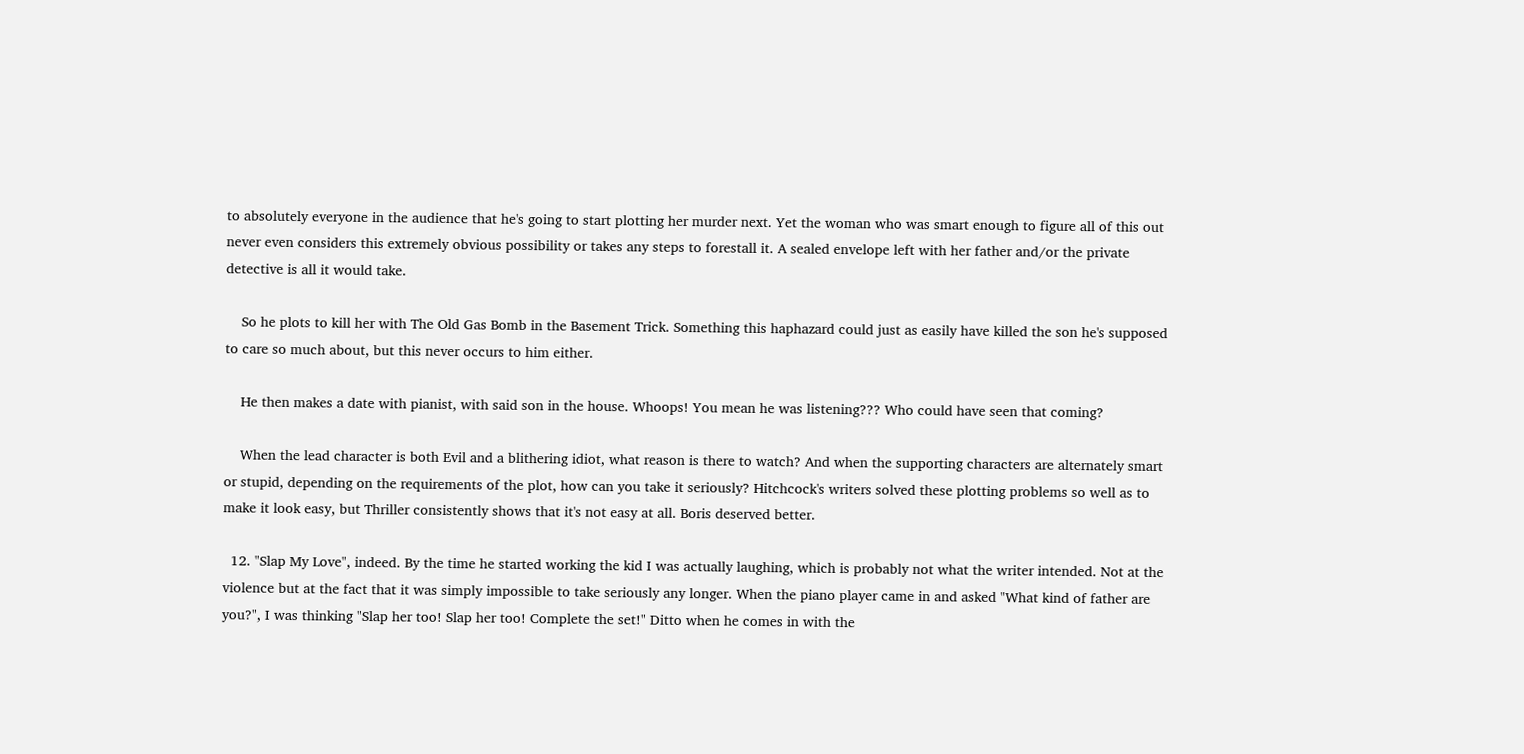to absolutely everyone in the audience that he's going to start plotting her murder next. Yet the woman who was smart enough to figure all of this out never even considers this extremely obvious possibility or takes any steps to forestall it. A sealed envelope left with her father and/or the private detective is all it would take.

    So he plots to kill her with The Old Gas Bomb in the Basement Trick. Something this haphazard could just as easily have killed the son he's supposed to care so much about, but this never occurs to him either.

    He then makes a date with pianist, with said son in the house. Whoops! You mean he was listening??? Who could have seen that coming?

    When the lead character is both Evil and a blithering idiot, what reason is there to watch? And when the supporting characters are alternately smart or stupid, depending on the requirements of the plot, how can you take it seriously? Hitchcock's writers solved these plotting problems so well as to make it look easy, but Thriller consistently shows that it's not easy at all. Boris deserved better.

  12. "Slap My Love", indeed. By the time he started working the kid I was actually laughing, which is probably not what the writer intended. Not at the violence but at the fact that it was simply impossible to take seriously any longer. When the piano player came in and asked "What kind of father are you?", I was thinking "Slap her too! Slap her too! Complete the set!" Ditto when he comes in with the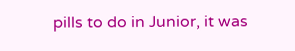pills to do in Junior, it was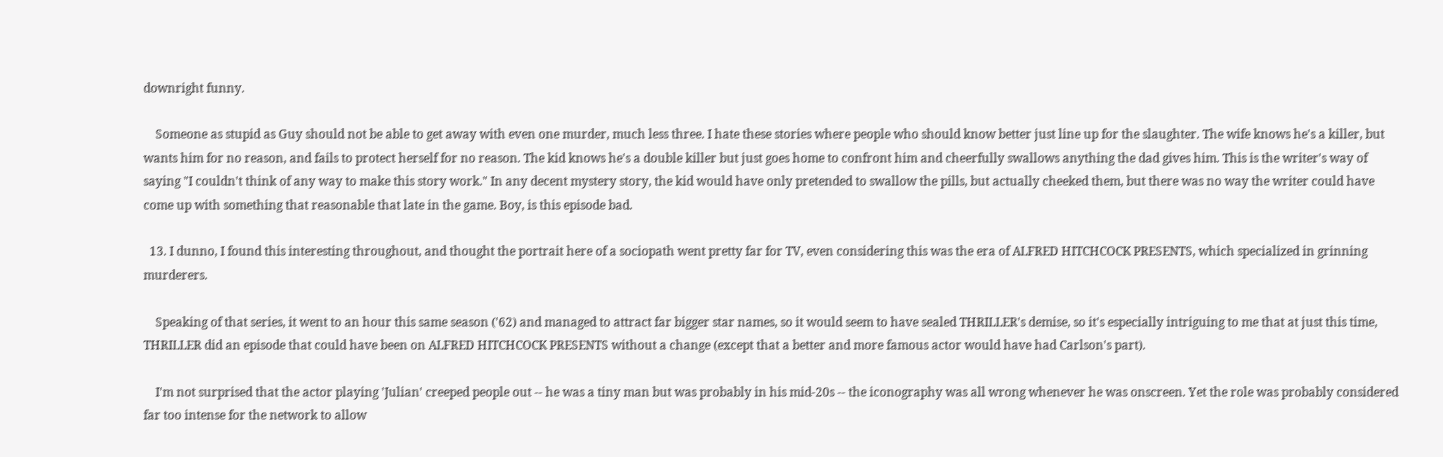downright funny.

    Someone as stupid as Guy should not be able to get away with even one murder, much less three. I hate these stories where people who should know better just line up for the slaughter. The wife knows he's a killer, but wants him for no reason, and fails to protect herself for no reason. The kid knows he's a double killer but just goes home to confront him and cheerfully swallows anything the dad gives him. This is the writer's way of saying "I couldn't think of any way to make this story work." In any decent mystery story, the kid would have only pretended to swallow the pills, but actually cheeked them, but there was no way the writer could have come up with something that reasonable that late in the game. Boy, is this episode bad.

  13. I dunno, I found this interesting throughout, and thought the portrait here of a sociopath went pretty far for TV, even considering this was the era of ALFRED HITCHCOCK PRESENTS, which specialized in grinning murderers.

    Speaking of that series, it went to an hour this same season ('62) and managed to attract far bigger star names, so it would seem to have sealed THRILLER's demise, so it's especially intriguing to me that at just this time, THRILLER did an episode that could have been on ALFRED HITCHCOCK PRESENTS without a change (except that a better and more famous actor would have had Carlson's part).

    I'm not surprised that the actor playing 'Julian' creeped people out -- he was a tiny man but was probably in his mid-20s -- the iconography was all wrong whenever he was onscreen. Yet the role was probably considered far too intense for the network to allow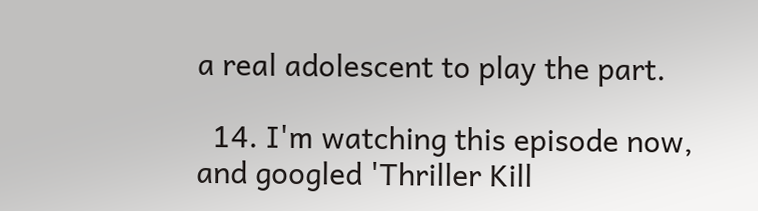a real adolescent to play the part.

  14. I'm watching this episode now, and googled 'Thriller Kill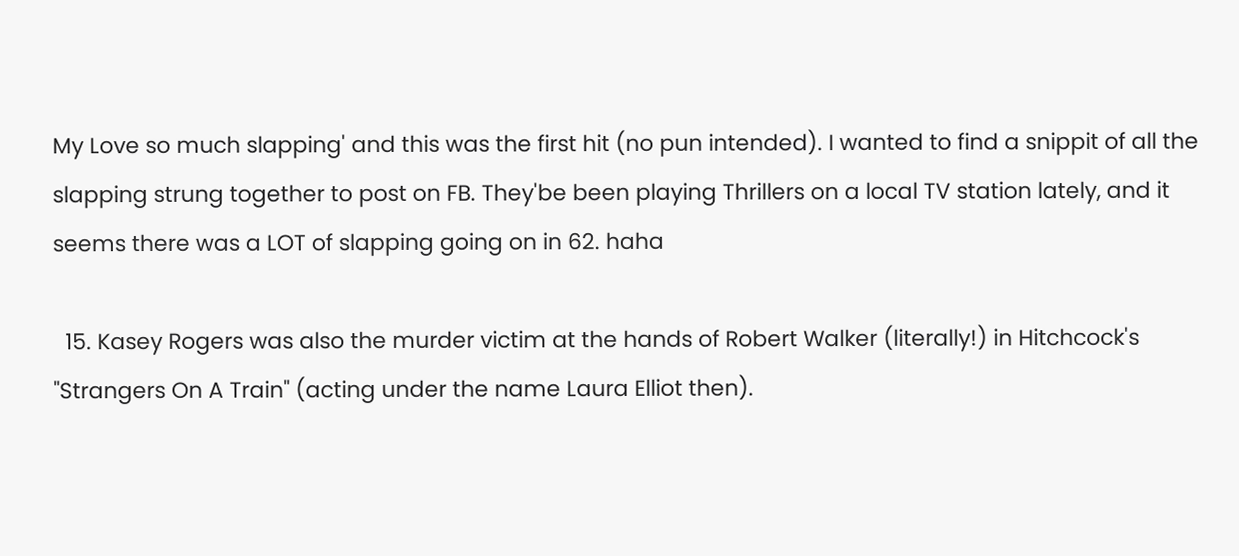My Love so much slapping' and this was the first hit (no pun intended). I wanted to find a snippit of all the slapping strung together to post on FB. They'be been playing Thrillers on a local TV station lately, and it seems there was a LOT of slapping going on in 62. haha

  15. Kasey Rogers was also the murder victim at the hands of Robert Walker (literally!) in Hitchcock's "Strangers On A Train" (acting under the name Laura Elliot then).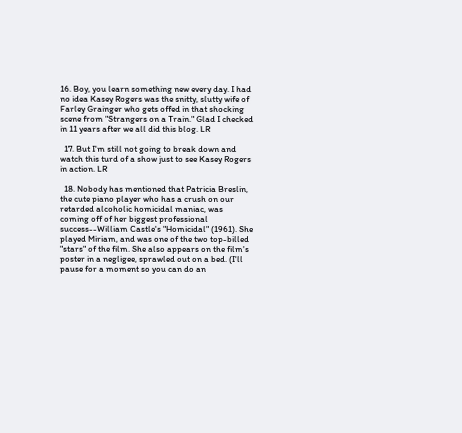16. Boy, you learn something new every day. I had no idea Kasey Rogers was the snitty, slutty wife of Farley Grainger who gets offed in that shocking scene from "Strangers on a Train." Glad I checked in 11 years after we all did this blog. LR

  17. But I'm still not going to break down and watch this turd of a show just to see Kasey Rogers in action. LR

  18. Nobody has mentioned that Patricia Breslin, the cute piano player who has a crush on our retarded alcoholic homicidal maniac, was coming off of her biggest professional success--William Castle's "Homicidal" (1961). She played Miriam, and was one of the two top-billed "stars" of the film. She also appears on the film's poster in a negligee, sprawled out on a bed. (I'll pause for a moment so you can do an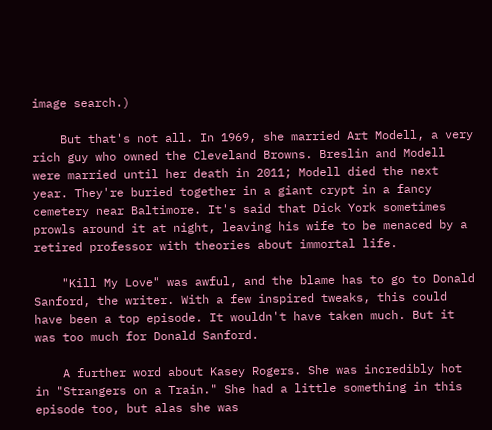image search.)

    But that's not all. In 1969, she married Art Modell, a very rich guy who owned the Cleveland Browns. Breslin and Modell were married until her death in 2011; Modell died the next year. They're buried together in a giant crypt in a fancy cemetery near Baltimore. It's said that Dick York sometimes prowls around it at night, leaving his wife to be menaced by a retired professor with theories about immortal life.

    "Kill My Love" was awful, and the blame has to go to Donald Sanford, the writer. With a few inspired tweaks, this could have been a top episode. It wouldn't have taken much. But it was too much for Donald Sanford.

    A further word about Kasey Rogers. She was incredibly hot in "Strangers on a Train." She had a little something in this episode too, but alas she was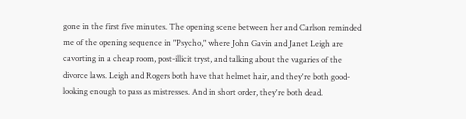gone in the first five minutes. The opening scene between her and Carlson reminded me of the opening sequence in "Psycho," where John Gavin and Janet Leigh are cavorting in a cheap room, post-illicit tryst, and talking about the vagaries of the divorce laws. Leigh and Rogers both have that helmet hair, and they're both good-looking enough to pass as mistresses. And in short order, they're both dead.